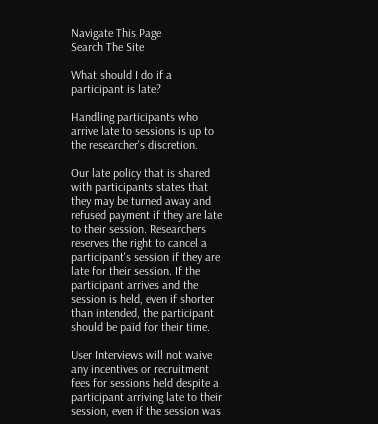Navigate This Page
Search The Site

What should I do if a participant is late?

Handling participants who arrive late to sessions is up to the researcher's discretion.

Our late policy that is shared with participants states that they may be turned away and refused payment if they are late to their session. Researchers reserves the right to cancel a participant's session if they are late for their session. If the participant arrives and the session is held, even if shorter than intended, the participant should be paid for their time.

User Interviews will not waive any incentives or recruitment fees for sessions held despite a participant arriving late to their session, even if the session was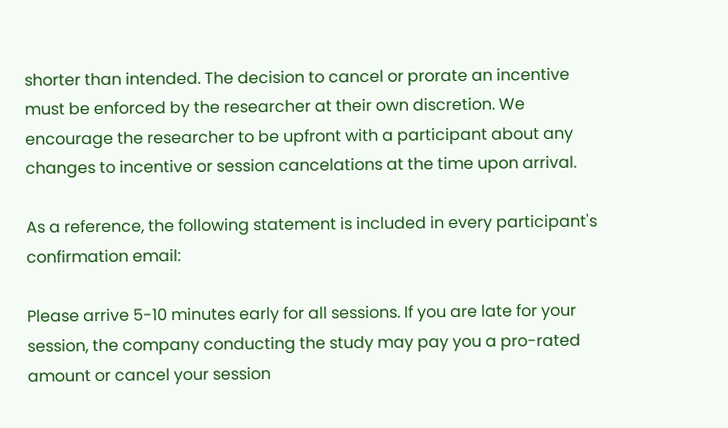shorter than intended. The decision to cancel or prorate an incentive must be enforced by the researcher at their own discretion. We encourage the researcher to be upfront with a participant about any changes to incentive or session cancelations at the time upon arrival.

As a reference, the following statement is included in every participant's confirmation email:

Please arrive 5-10 minutes early for all sessions. If you are late for your session, the company conducting the study may pay you a pro-rated amount or cancel your session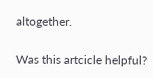altogether.

Was this artcicle helpful?